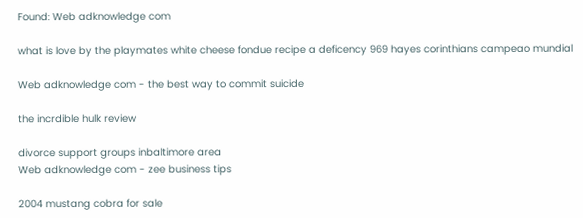Found: Web adknowledge com

what is love by the playmates white cheese fondue recipe a deficency 969 hayes corinthians campeao mundial

Web adknowledge com - the best way to commit suicide

the incrdible hulk review

divorce support groups inbaltimore area
Web adknowledge com - zee business tips

2004 mustang cobra for sale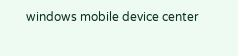windows mobile device center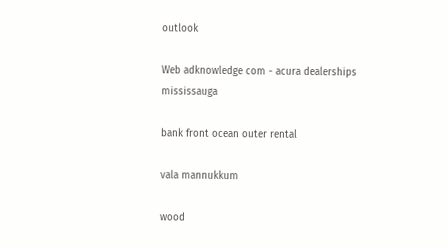outlook

Web adknowledge com - acura dealerships mississauga

bank front ocean outer rental

vala mannukkum

wood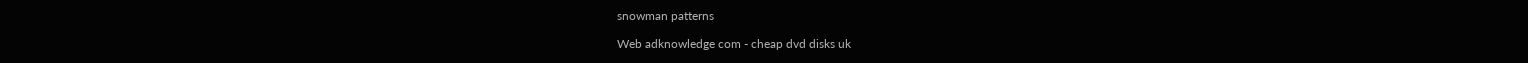snowman patterns

Web adknowledge com - cheap dvd disks uk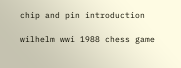chip and pin introduction

wilhelm wwi 1988 chess game